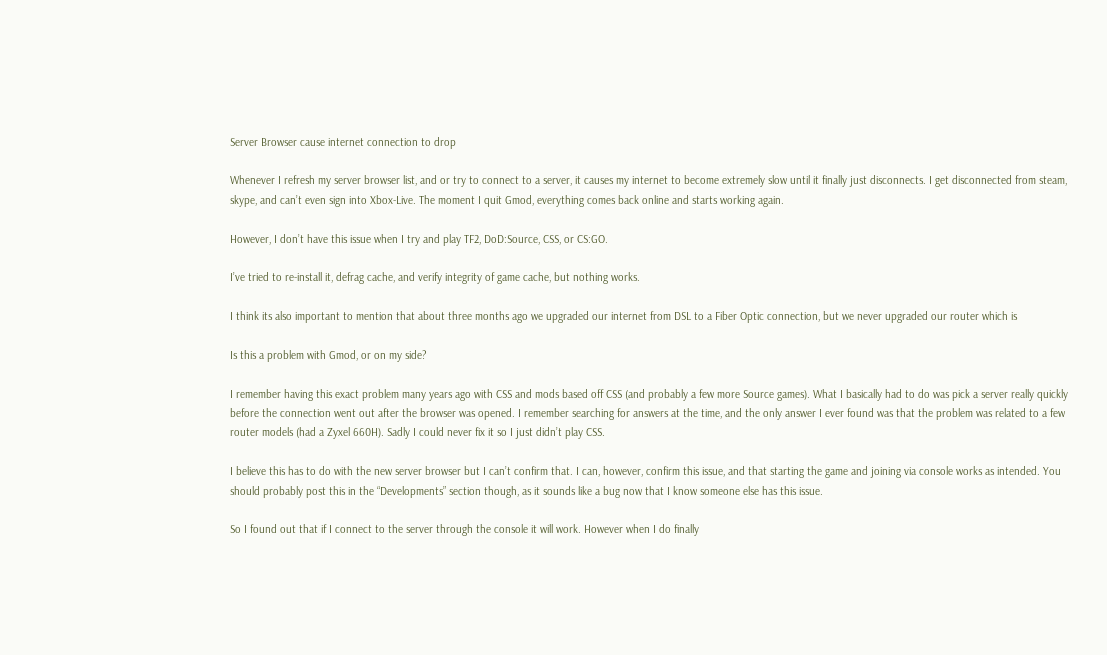Server Browser cause internet connection to drop

Whenever I refresh my server browser list, and or try to connect to a server, it causes my internet to become extremely slow until it finally just disconnects. I get disconnected from steam, skype, and can’t even sign into Xbox-Live. The moment I quit Gmod, everything comes back online and starts working again.

However, I don’t have this issue when I try and play TF2, DoD:Source, CSS, or CS:GO.

I’ve tried to re-install it, defrag cache, and verify integrity of game cache, but nothing works.

I think its also important to mention that about three months ago we upgraded our internet from DSL to a Fiber Optic connection, but we never upgraded our router which is

Is this a problem with Gmod, or on my side?

I remember having this exact problem many years ago with CSS and mods based off CSS (and probably a few more Source games). What I basically had to do was pick a server really quickly before the connection went out after the browser was opened. I remember searching for answers at the time, and the only answer I ever found was that the problem was related to a few router models (had a Zyxel 660H). Sadly I could never fix it so I just didn’t play CSS.

I believe this has to do with the new server browser but I can’t confirm that. I can, however, confirm this issue, and that starting the game and joining via console works as intended. You should probably post this in the “Developments” section though, as it sounds like a bug now that I know someone else has this issue.

So I found out that if I connect to the server through the console it will work. However when I do finally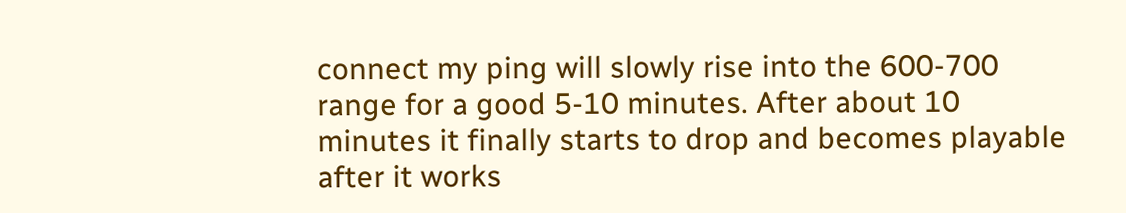connect my ping will slowly rise into the 600-700 range for a good 5-10 minutes. After about 10 minutes it finally starts to drop and becomes playable after it works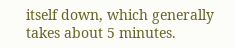itself down, which generally takes about 5 minutes.